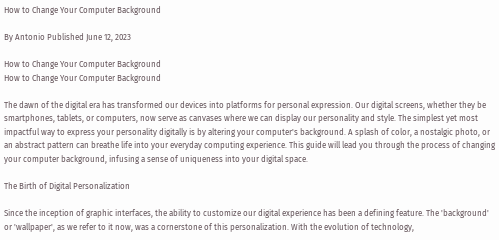How to Change Your Computer Background

By Antonio Published June 12, 2023

How to Change Your Computer Background
How to Change Your Computer Background

The dawn of the digital era has transformed our devices into platforms for personal expression. Our digital screens, whether they be smartphones, tablets, or computers, now serve as canvases where we can display our personality and style. The simplest yet most impactful way to express your personality digitally is by altering your computer's background. A splash of color, a nostalgic photo, or an abstract pattern can breathe life into your everyday computing experience. This guide will lead you through the process of changing your computer background, infusing a sense of uniqueness into your digital space.

The Birth of Digital Personalization

Since the inception of graphic interfaces, the ability to customize our digital experience has been a defining feature. The 'background' or 'wallpaper', as we refer to it now, was a cornerstone of this personalization. With the evolution of technology,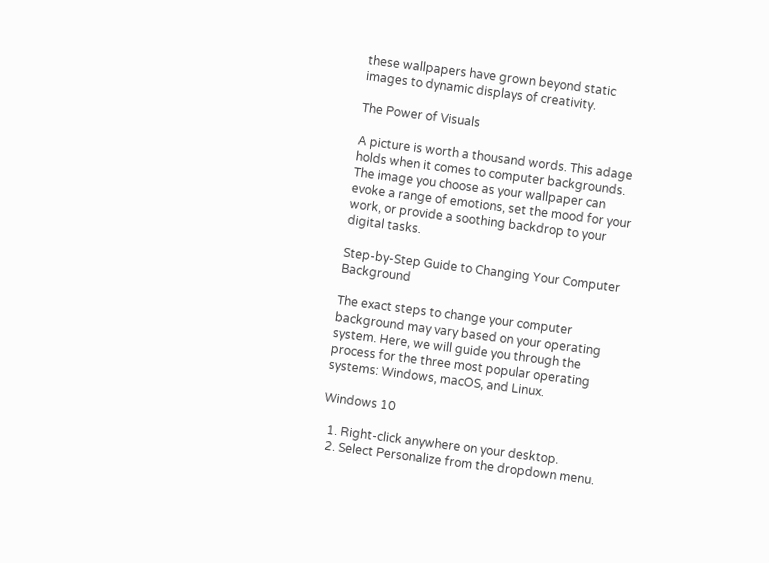these wallpapers have grown beyond static images to dynamic displays of creativity.

The Power of Visuals

A picture is worth a thousand words. This adage holds when it comes to computer backgrounds. The image you choose as your wallpaper can evoke a range of emotions, set the mood for your work, or provide a soothing backdrop to your digital tasks.

Step-by-Step Guide to Changing Your Computer Background

The exact steps to change your computer background may vary based on your operating system. Here, we will guide you through the process for the three most popular operating systems: Windows, macOS, and Linux.

Windows 10

  1. Right-click anywhere on your desktop.
  2. Select Personalize from the dropdown menu.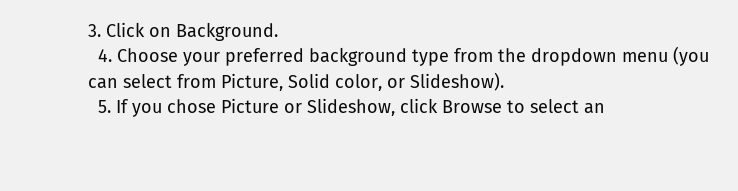3. Click on Background.
  4. Choose your preferred background type from the dropdown menu (you can select from Picture, Solid color, or Slideshow).
  5. If you chose Picture or Slideshow, click Browse to select an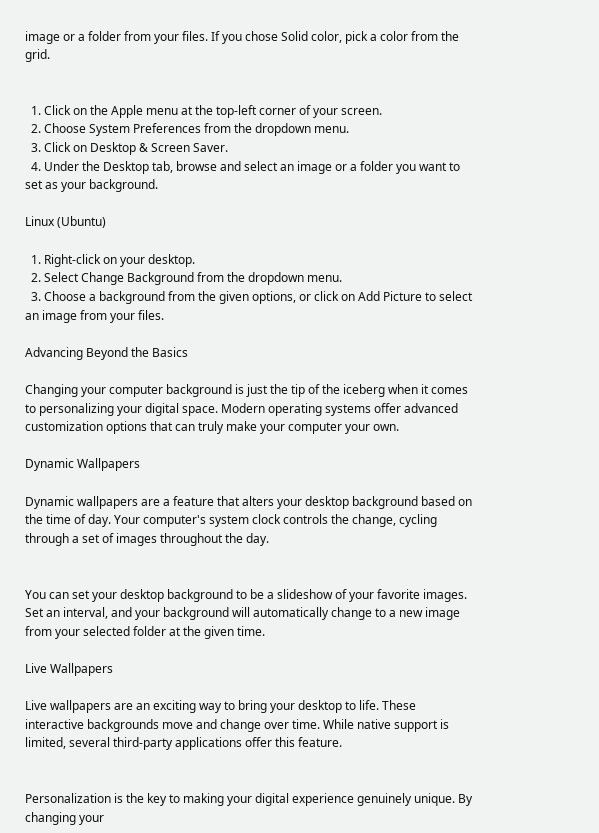image or a folder from your files. If you chose Solid color, pick a color from the grid.


  1. Click on the Apple menu at the top-left corner of your screen.
  2. Choose System Preferences from the dropdown menu.
  3. Click on Desktop & Screen Saver.
  4. Under the Desktop tab, browse and select an image or a folder you want to set as your background.

Linux (Ubuntu)

  1. Right-click on your desktop.
  2. Select Change Background from the dropdown menu.
  3. Choose a background from the given options, or click on Add Picture to select an image from your files.

Advancing Beyond the Basics

Changing your computer background is just the tip of the iceberg when it comes to personalizing your digital space. Modern operating systems offer advanced customization options that can truly make your computer your own.

Dynamic Wallpapers

Dynamic wallpapers are a feature that alters your desktop background based on the time of day. Your computer's system clock controls the change, cycling through a set of images throughout the day.


You can set your desktop background to be a slideshow of your favorite images. Set an interval, and your background will automatically change to a new image from your selected folder at the given time.

Live Wallpapers

Live wallpapers are an exciting way to bring your desktop to life. These interactive backgrounds move and change over time. While native support is limited, several third-party applications offer this feature.


Personalization is the key to making your digital experience genuinely unique. By changing your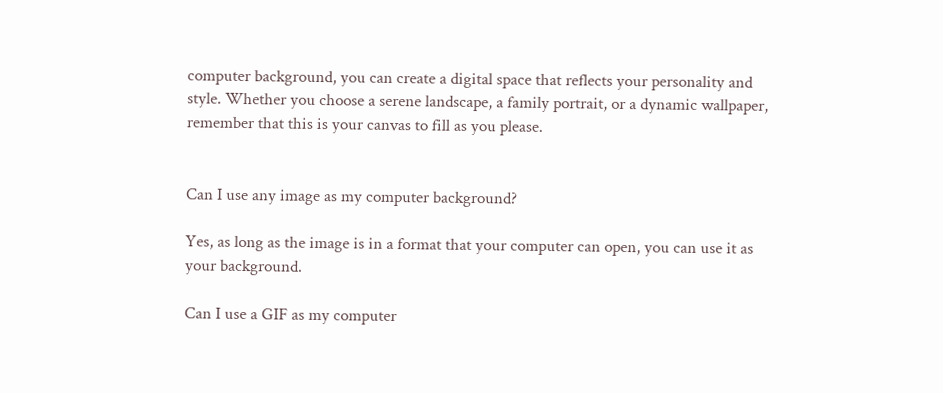computer background, you can create a digital space that reflects your personality and style. Whether you choose a serene landscape, a family portrait, or a dynamic wallpaper, remember that this is your canvas to fill as you please.


Can I use any image as my computer background?

Yes, as long as the image is in a format that your computer can open, you can use it as your background.

Can I use a GIF as my computer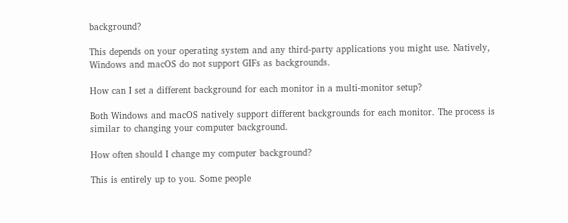background?

This depends on your operating system and any third-party applications you might use. Natively, Windows and macOS do not support GIFs as backgrounds.

How can I set a different background for each monitor in a multi-monitor setup?

Both Windows and macOS natively support different backgrounds for each monitor. The process is similar to changing your computer background.

How often should I change my computer background?

This is entirely up to you. Some people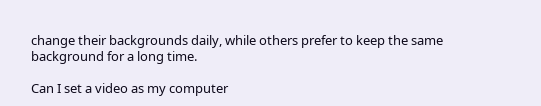change their backgrounds daily, while others prefer to keep the same background for a long time.

Can I set a video as my computer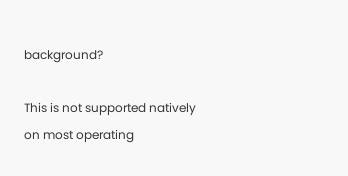background?

This is not supported natively on most operating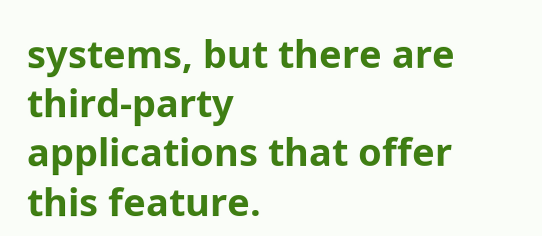systems, but there are third-party applications that offer this feature.